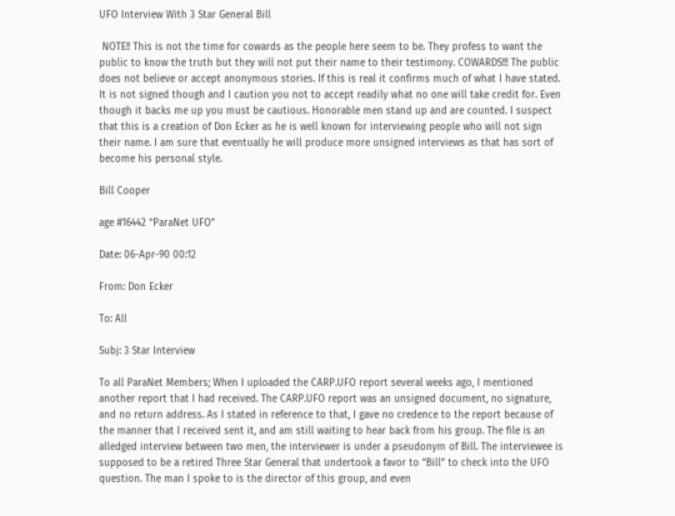UFO Interview With 3 Star General Bill

 NOTE!! This is not the time for cowards as the people here seem to be. They profess to want the public to know the truth but they will not put their name to their testimony. COWARDS!!! The public does not believe or accept anonymous stories. If this is real it confirms much of what I have stated. It is not signed though and I caution you not to accept readily what no one will take credit for. Even though it backs me up you must be cautious. Honorable men stand up and are counted. I suspect that this is a creation of Don Ecker as he is well known for interviewing people who will not sign their name. I am sure that eventually he will produce more unsigned interviews as that has sort of become his personal style.

Bill Cooper

age #16442 “ParaNet UFO”

Date: 06-Apr-90 00:12

From: Don Ecker

To: All

Subj: 3 Star Interview

To all ParaNet Members; When I uploaded the CARP.UFO report several weeks ago, I mentioned another report that I had received. The CARP.UFO report was an unsigned document, no signature, and no return address. As I stated in reference to that, I gave no credence to the report because of the manner that I received sent it, and am still waiting to hear back from his group. The file is an alledged interview between two men, the interviewer is under a pseudonym of Bill. The interviewee is supposed to be a retired Three Star General that undertook a favor to “Bill” to check into the UFO question. The man I spoke to is the director of this group, and even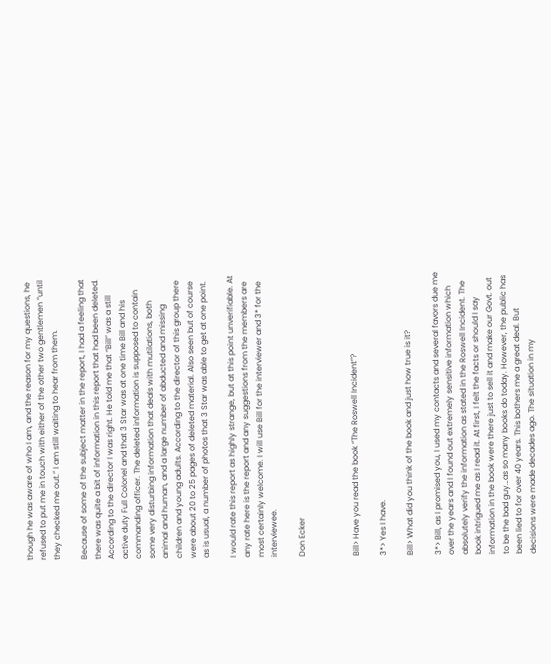though he was aware of who I am, and the reason for my questions, he refused to put me in touch with either of the other two gentlemen “until they checked me out.” I am still waiting to hear from them.

Because of some of the subject matter in the report, I had a feeling that there was quite a bit of information in this report that had been deleted. According to the director I was right. He told me that “Bill” was a still active duty Full Colonel and that 3 Star was at one time Bill and his commanding officer. The deleted information is supposed to contain some very disturbing information that deals with mutilations, both animal and human, and a large number of abducted and missing children and young adults. According to the director of this group there were about 20 to 25 pages of deleted material. Also seen but of course as is usual, a number of photos that 3 Star was able to get at one point.

I would rate this report as highly strange, but at this point unverifiable. At any rate here is the report and any suggestions from the members are most certainly welcome. I will use Bill for the interviewer and 3* for the interviewee.

Don Ecker



Bill> Have you read the book “The Roswell Incident”?

3*> Yes I have.

Bill> What did you think of the book and just how true is it?

3*> Bill, as I promised you, I used my contacts and several favors due me over the years and I found out extremely sensitive information which absolutely verify the information as stated in the Roswell Incident. The book intrigued me as I read it. At first, I felt the facts or should I say information in the book were there just to sell it and make our Govt. out to be the bad guy…as so many books do today. However, the public has been lied to for over 40 years. This bothers me a great deal. But decisions were made decades ago. The situation in my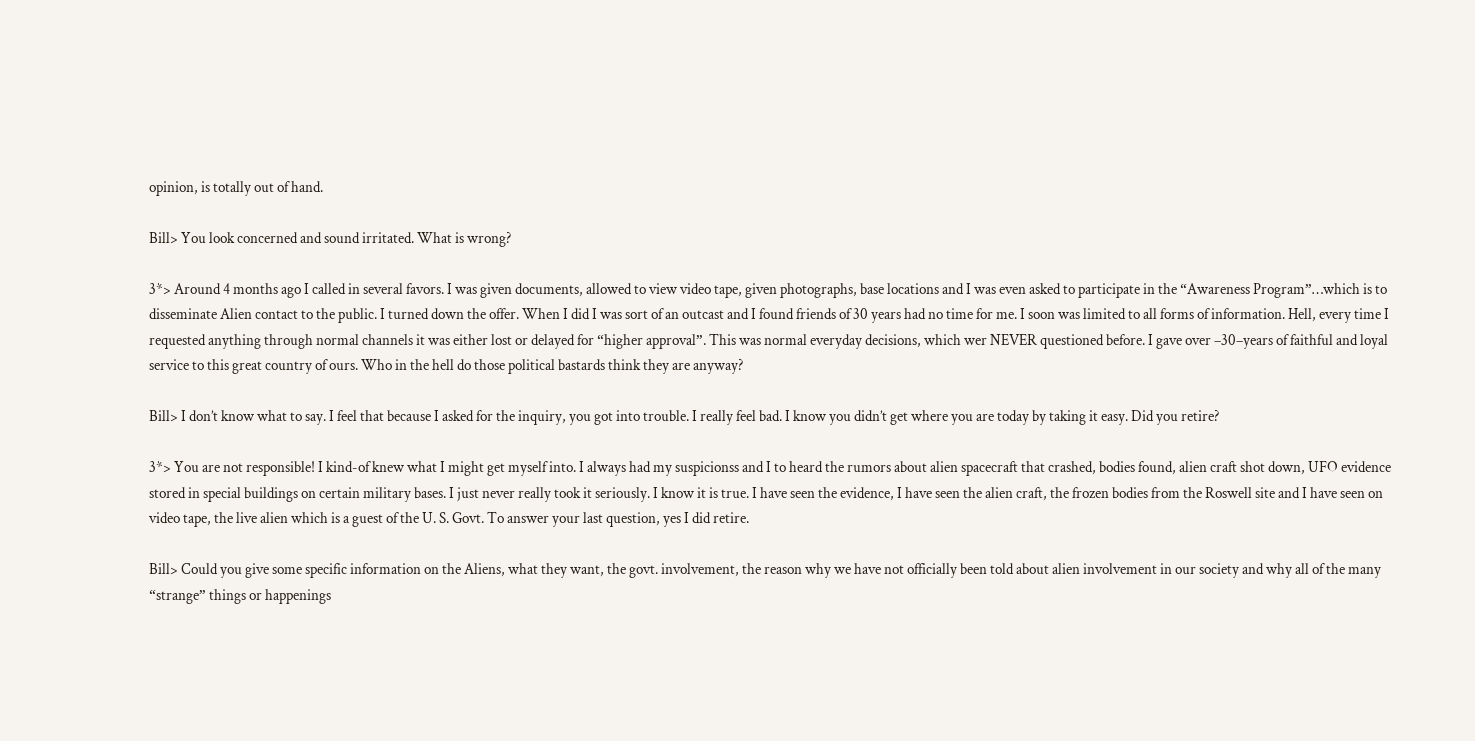opinion, is totally out of hand.

Bill> You look concerned and sound irritated. What is wrong?

3*> Around 4 months ago I called in several favors. I was given documents, allowed to view video tape, given photographs, base locations and I was even asked to participate in the “Awareness Program”…which is to disseminate Alien contact to the public. I turned down the offer. When I did I was sort of an outcast and I found friends of 30 years had no time for me. I soon was limited to all forms of information. Hell, every time I requested anything through normal channels it was either lost or delayed for “higher approval”. This was normal everyday decisions, which wer NEVER questioned before. I gave over –30–years of faithful and loyal service to this great country of ours. Who in the hell do those political bastards think they are anyway?

Bill> I don’t know what to say. I feel that because I asked for the inquiry, you got into trouble. I really feel bad. I know you didn’t get where you are today by taking it easy. Did you retire?

3*> You are not responsible! I kind-of knew what I might get myself into. I always had my suspicionss and I to heard the rumors about alien spacecraft that crashed, bodies found, alien craft shot down, UFO evidence stored in special buildings on certain military bases. I just never really took it seriously. I know it is true. I have seen the evidence, I have seen the alien craft, the frozen bodies from the Roswell site and I have seen on video tape, the live alien which is a guest of the U. S. Govt. To answer your last question, yes I did retire.

Bill> Could you give some specific information on the Aliens, what they want, the govt. involvement, the reason why we have not officially been told about alien involvement in our society and why all of the many “strange” things or happenings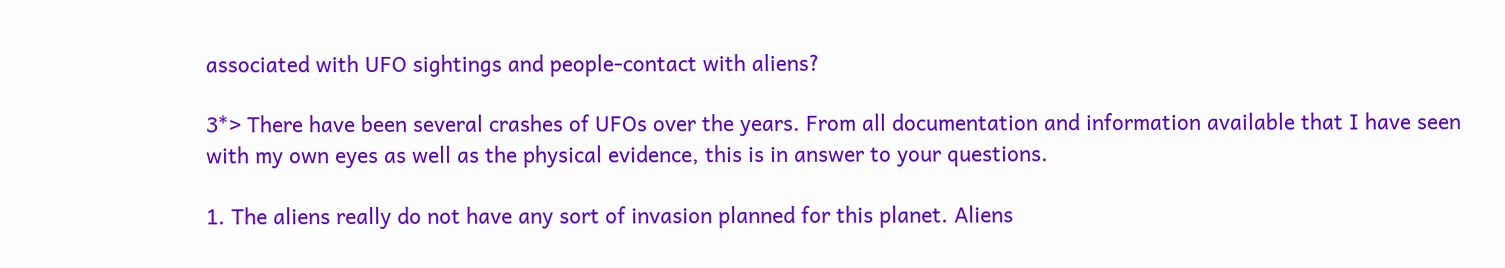associated with UFO sightings and people-contact with aliens?

3*> There have been several crashes of UFOs over the years. From all documentation and information available that I have seen with my own eyes as well as the physical evidence, this is in answer to your questions.

1. The aliens really do not have any sort of invasion planned for this planet. Aliens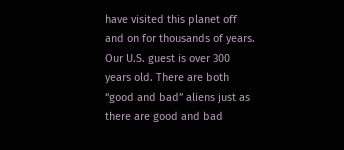have visited this planet off and on for thousands of years. Our U.S. guest is over 300 years old. There are both “good and bad” aliens just as there are good and bad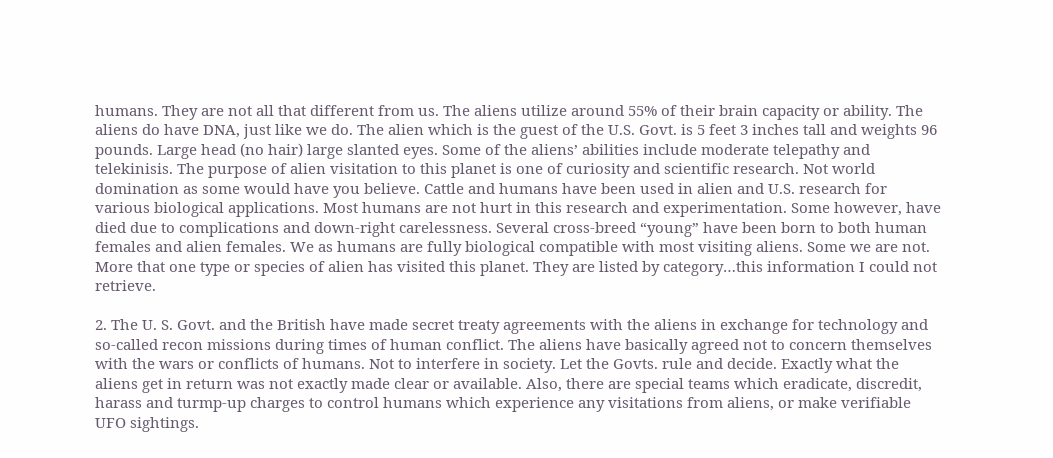humans. They are not all that different from us. The aliens utilize around 55% of their brain capacity or ability. The aliens do have DNA, just like we do. The alien which is the guest of the U.S. Govt. is 5 feet 3 inches tall and weights 96 pounds. Large head (no hair) large slanted eyes. Some of the aliens’ abilities include moderate telepathy and telekinisis. The purpose of alien visitation to this planet is one of curiosity and scientific research. Not world domination as some would have you believe. Cattle and humans have been used in alien and U.S. research for various biological applications. Most humans are not hurt in this research and experimentation. Some however, have died due to complications and down-right carelessness. Several cross-breed “young” have been born to both human females and alien females. We as humans are fully biological compatible with most visiting aliens. Some we are not. More that one type or species of alien has visited this planet. They are listed by category…this information I could not retrieve.

2. The U. S. Govt. and the British have made secret treaty agreements with the aliens in exchange for technology and so-called recon missions during times of human conflict. The aliens have basically agreed not to concern themselves with the wars or conflicts of humans. Not to interfere in society. Let the Govts. rule and decide. Exactly what the aliens get in return was not exactly made clear or available. Also, there are special teams which eradicate, discredit, harass and turmp-up charges to control humans which experience any visitations from aliens, or make verifiable UFO sightings.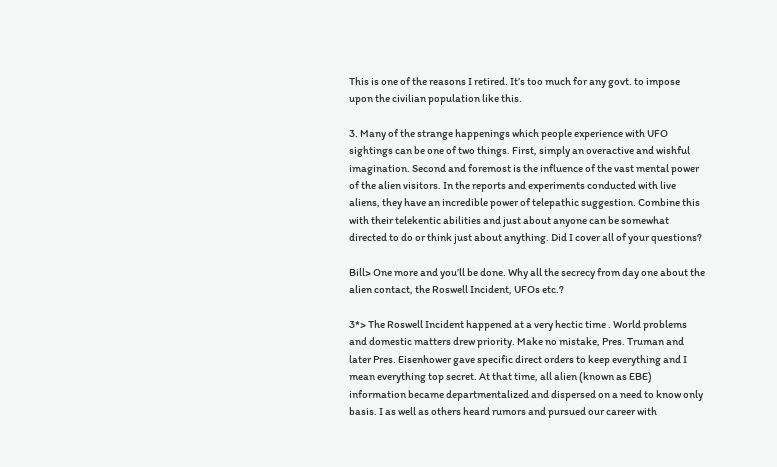This is one of the reasons I retired. It’s too much for any govt. to impose upon the civilian population like this.

3. Many of the strange happenings which people experience with UFO sightings can be one of two things. First, simply an overactive and wishful imagination. Second and foremost is the influence of the vast mental power of the alien visitors. In the reports and experiments conducted with live aliens, they have an incredible power of telepathic suggestion. Combine this with their telekentic abilities and just about anyone can be somewhat directed to do or think just about anything. Did I cover all of your questions?

Bill> One more and you’ll be done. Why all the secrecy from day one about the alien contact, the Roswell Incident, UFOs etc.?

3*> The Roswell Incident happened at a very hectic time . World problems and domestic matters drew priority. Make no mistake, Pres. Truman and later Pres. Eisenhower gave specific direct orders to keep everything and I mean everything top secret. At that time, all alien (known as EBE) information became departmentalized and dispersed on a need to know only basis. I as well as others heard rumors and pursued our career with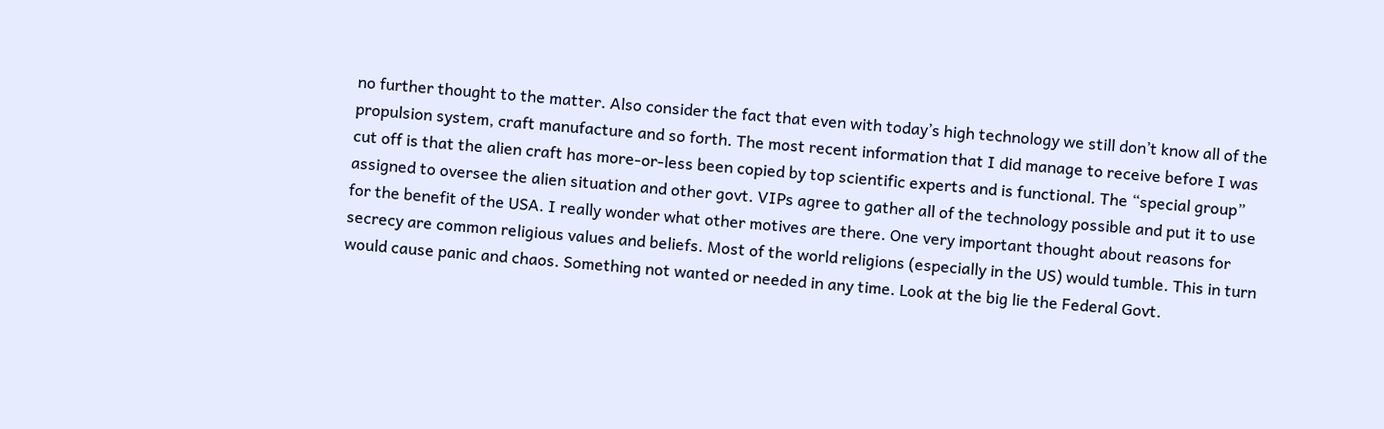no further thought to the matter. Also consider the fact that even with today’s high technology we still don’t know all of the propulsion system, craft manufacture and so forth. The most recent information that I did manage to receive before I was cut off is that the alien craft has more-or-less been copied by top scientific experts and is functional. The “special group” assigned to oversee the alien situation and other govt. VIPs agree to gather all of the technology possible and put it to use for the benefit of the USA. I really wonder what other motives are there. One very important thought about reasons for secrecy are common religious values and beliefs. Most of the world religions (especially in the US) would tumble. This in turn would cause panic and chaos. Something not wanted or needed in any time. Look at the big lie the Federal Govt.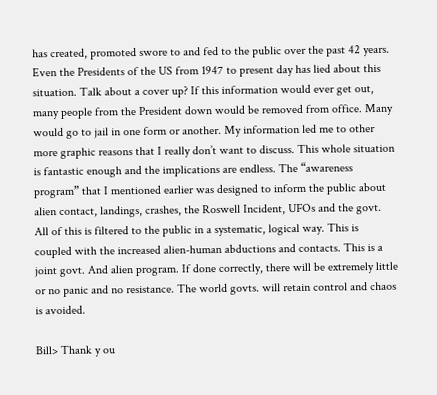has created, promoted swore to and fed to the public over the past 42 years. Even the Presidents of the US from 1947 to present day has lied about this situation. Talk about a cover up? If this information would ever get out, many people from the President down would be removed from office. Many would go to jail in one form or another. My information led me to other more graphic reasons that I really don’t want to discuss. This whole situation is fantastic enough and the implications are endless. The “awareness program” that I mentioned earlier was designed to inform the public about alien contact, landings, crashes, the Roswell Incident, UFOs and the govt. All of this is filtered to the public in a systematic, logical way. This is coupled with the increased alien-human abductions and contacts. This is a joint govt. And alien program. If done correctly, there will be extremely little or no panic and no resistance. The world govts. will retain control and chaos is avoided.

Bill> Thank y ou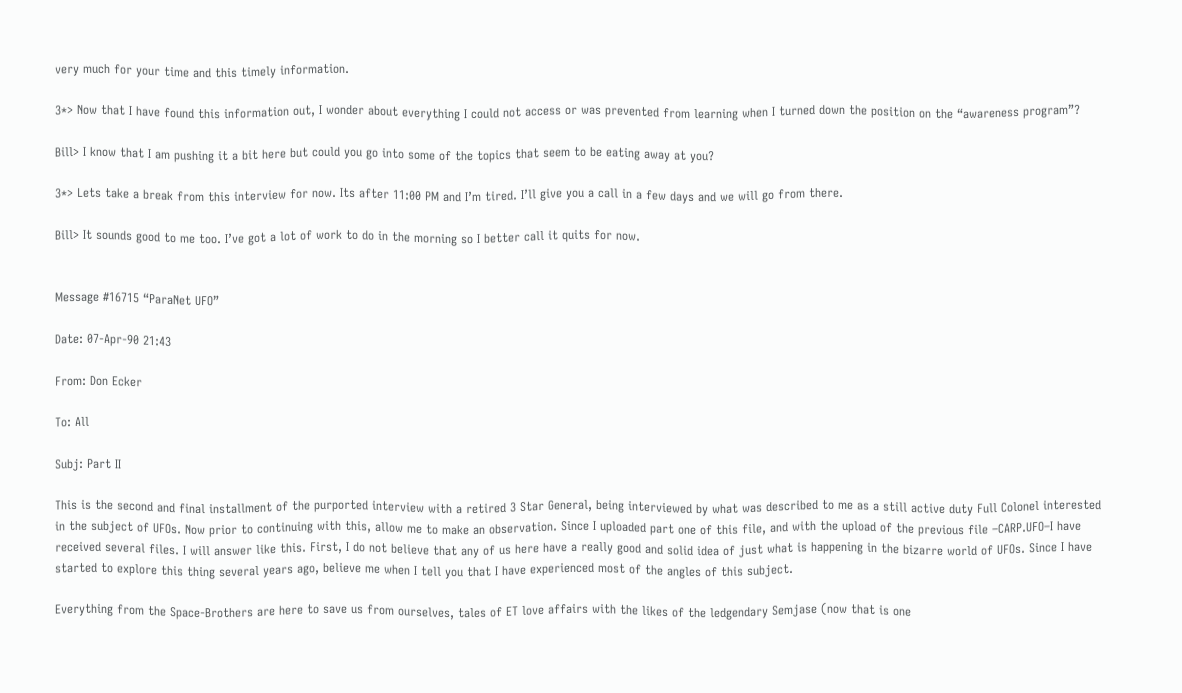very much for your time and this timely information.

3*> Now that I have found this information out, I wonder about everything I could not access or was prevented from learning when I turned down the position on the “awareness program”?

Bill> I know that I am pushing it a bit here but could you go into some of the topics that seem to be eating away at you?

3*> Lets take a break from this interview for now. Its after 11:00 PM and I’m tired. I’ll give you a call in a few days and we will go from there.

Bill> It sounds good to me too. I’ve got a lot of work to do in the morning so I better call it quits for now.


Message #16715 “ParaNet UFO”

Date: 07-Apr-90 21:43

From: Don Ecker

To: All

Subj: Part II

This is the second and final installment of the purported interview with a retired 3 Star General, being interviewed by what was described to me as a still active duty Full Colonel interested in the subject of UFOs. Now prior to continuing with this, allow me to make an observation. Since I uploaded part one of this file, and with the upload of the previous file –CARP.UFO–I have received several files. I will answer like this. First, I do not believe that any of us here have a really good and solid idea of just what is happening in the bizarre world of UFOs. Since I have started to explore this thing several years ago, believe me when I tell you that I have experienced most of the angles of this subject.

Everything from the Space-Brothers are here to save us from ourselves, tales of ET love affairs with the likes of the ledgendary Semjase (now that is one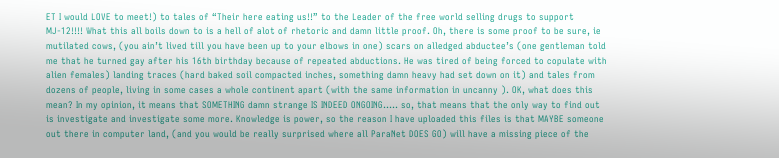ET I would LOVE to meet!) to tales of “Their here eating us!!” to the Leader of the free world selling drugs to support MJ-12!!!! What this all boils down to is a hell of alot of rhetoric and damn little proof. Oh, there is some proof to be sure, ie mutilated cows, (you ain’t lived till you have been up to your elbows in one) scars on alledged abductee’s (one gentleman told me that he turned gay after his 16th birthday because of repeated abductions. He was tired of being forced to copulate with alien females) landing traces (hard baked soil compacted inches, something damn heavy had set down on it) and tales from dozens of people, living in some cases a whole continent apart (with the same information in uncanny ). OK, what does this mean? In my opinion, it means that SOMETHING damn strange IS INDEED ONGOING….. so, that means that the only way to find out is investigate and investigate some more. Knowledge is power, so the reason I have uploaded this files is that MAYBE someone out there in computer land, (and you would be really surprised where all ParaNet DOES GO) will have a missing piece of the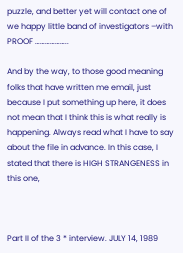puzzle, and better yet will contact one of we happy little band of investigators –with PROOF ………………..

And by the way, to those good meaning folks that have written me email, just because I put something up here, it does not mean that I think this is what really is happening. Always read what I have to say about the file in advance. In this case, I stated that there is HIGH STRANGENESS in this one,



Part II of the 3 * interview. JULY 14, 1989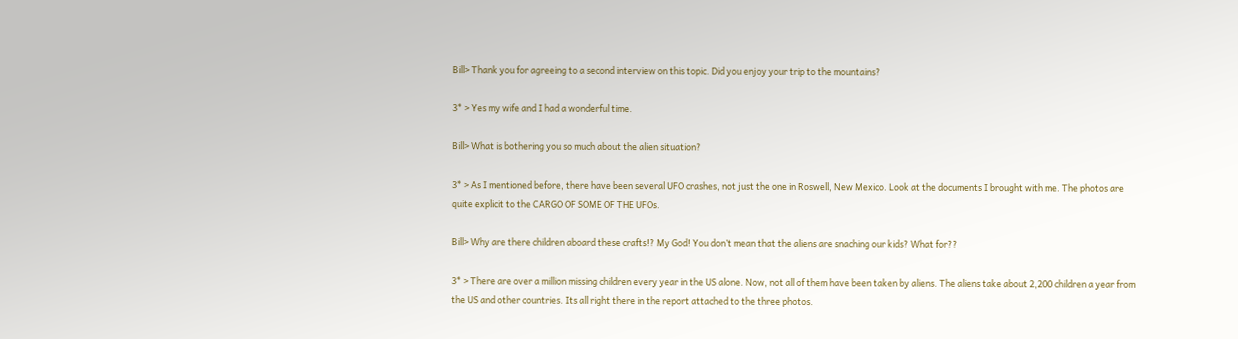Bill> Thank you for agreeing to a second interview on this topic. Did you enjoy your trip to the mountains?

3* > Yes my wife and I had a wonderful time.

Bill> What is bothering you so much about the alien situation?

3* > As I mentioned before, there have been several UFO crashes, not just the one in Roswell, New Mexico. Look at the documents I brought with me. The photos are quite explicit to the CARGO OF SOME OF THE UFOs.

Bill> Why are there children aboard these crafts!? My God! You don’t mean that the aliens are snaching our kids? What for??

3* > There are over a million missing children every year in the US alone. Now, not all of them have been taken by aliens. The aliens take about 2,200 children a year from the US and other countries. Its all right there in the report attached to the three photos.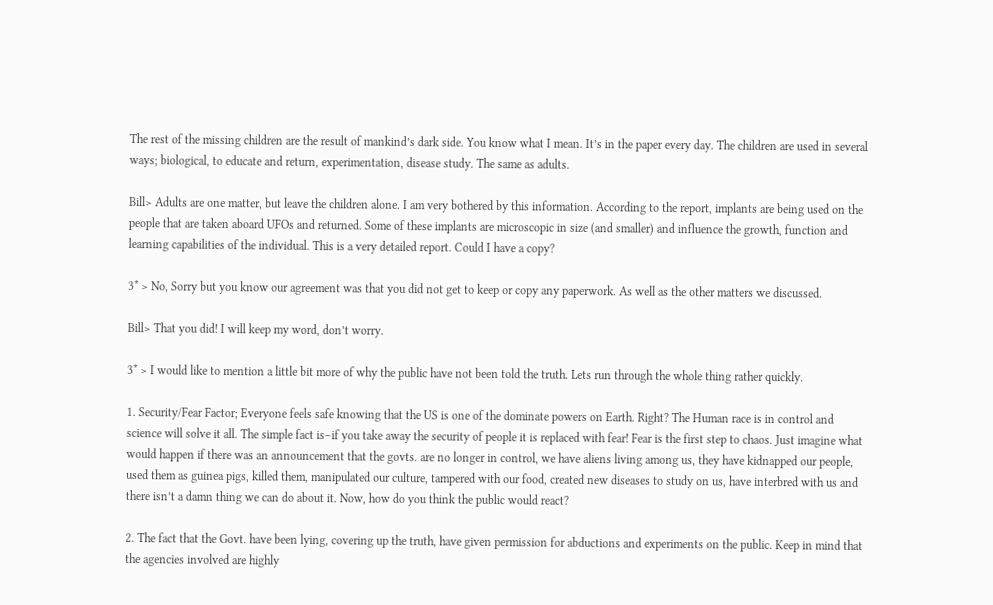The rest of the missing children are the result of mankind’s dark side. You know what I mean. It’s in the paper every day. The children are used in several ways; biological, to educate and return, experimentation, disease study. The same as adults.

Bill> Adults are one matter, but leave the children alone. I am very bothered by this information. According to the report, implants are being used on the people that are taken aboard UFOs and returned. Some of these implants are microscopic in size (and smaller) and influence the growth, function and learning capabilities of the individual. This is a very detailed report. Could I have a copy?

3* > No, Sorry but you know our agreement was that you did not get to keep or copy any paperwork. As well as the other matters we discussed.

Bill> That you did! I will keep my word, don’t worry.

3* > I would like to mention a little bit more of why the public have not been told the truth. Lets run through the whole thing rather quickly.

1. Security/Fear Factor; Everyone feels safe knowing that the US is one of the dominate powers on Earth. Right? The Human race is in control and science will solve it all. The simple fact is–if you take away the security of people it is replaced with fear! Fear is the first step to chaos. Just imagine what would happen if there was an announcement that the govts. are no longer in control, we have aliens living among us, they have kidnapped our people, used them as guinea pigs, killed them, manipulated our culture, tampered with our food, created new diseases to study on us, have interbred with us and there isn’t a damn thing we can do about it. Now, how do you think the public would react?

2. The fact that the Govt. have been lying, covering up the truth, have given permission for abductions and experiments on the public. Keep in mind that the agencies involved are highly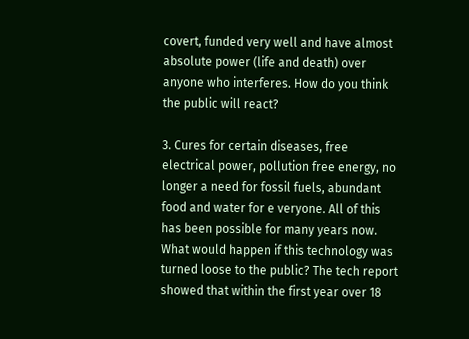covert, funded very well and have almost absolute power (life and death) over anyone who interferes. How do you think the public will react?

3. Cures for certain diseases, free electrical power, pollution free energy, no longer a need for fossil fuels, abundant food and water for e veryone. All of this has been possible for many years now. What would happen if this technology was turned loose to the public? The tech report showed that within the first year over 18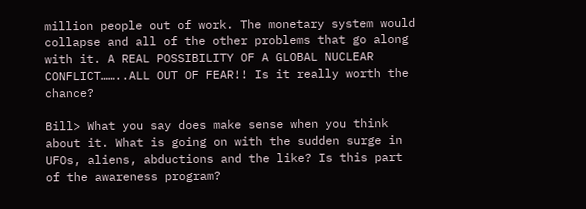million people out of work. The monetary system would collapse and all of the other problems that go along with it. A REAL POSSIBILITY OF A GLOBAL NUCLEAR CONFLICT……..ALL OUT OF FEAR!! Is it really worth the chance?

Bill> What you say does make sense when you think about it. What is going on with the sudden surge in UFOs, aliens, abductions and the like? Is this part of the awareness program?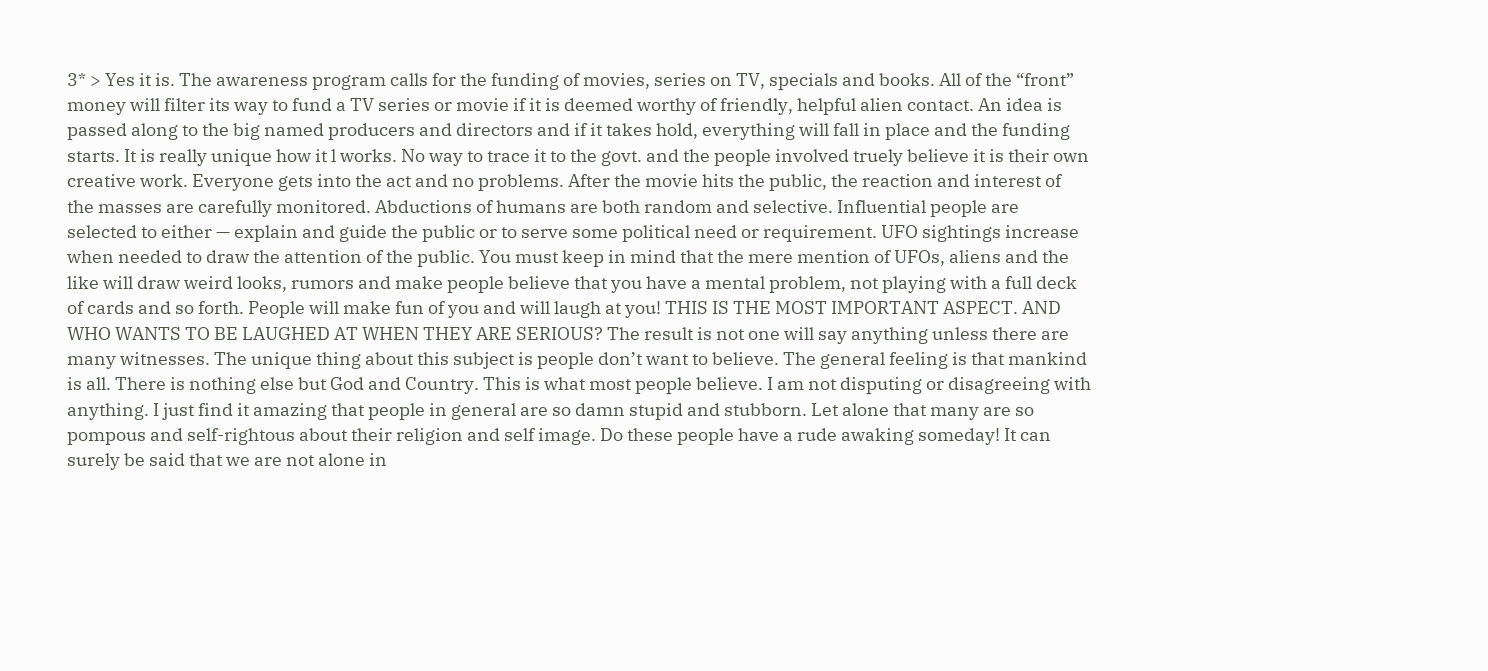3* > Yes it is. The awareness program calls for the funding of movies, series on TV, specials and books. All of the “front” money will filter its way to fund a TV series or movie if it is deemed worthy of friendly, helpful alien contact. An idea is passed along to the big named producers and directors and if it takes hold, everything will fall in place and the funding starts. It is really unique how it l works. No way to trace it to the govt. and the people involved truely believe it is their own creative work. Everyone gets into the act and no problems. After the movie hits the public, the reaction and interest of the masses are carefully monitored. Abductions of humans are both random and selective. Influential people are selected to either — explain and guide the public or to serve some political need or requirement. UFO sightings increase when needed to draw the attention of the public. You must keep in mind that the mere mention of UFOs, aliens and the like will draw weird looks, rumors and make people believe that you have a mental problem, not playing with a full deck of cards and so forth. People will make fun of you and will laugh at you! THIS IS THE MOST IMPORTANT ASPECT. AND WHO WANTS TO BE LAUGHED AT WHEN THEY ARE SERIOUS? The result is not one will say anything unless there are many witnesses. The unique thing about this subject is people don’t want to believe. The general feeling is that mankind is all. There is nothing else but God and Country. This is what most people believe. I am not disputing or disagreeing with anything. I just find it amazing that people in general are so damn stupid and stubborn. Let alone that many are so pompous and self-rightous about their religion and self image. Do these people have a rude awaking someday! It can surely be said that we are not alone in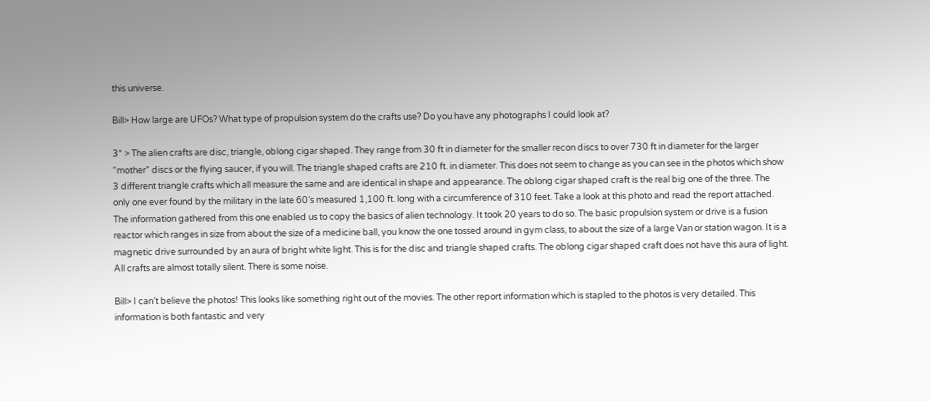this universe.

Bill> How large are UFOs? What type of propulsion system do the crafts use? Do you have any photographs I could look at?

3* > The alien crafts are disc, triangle, oblong cigar shaped. They range from 30 ft in diameter for the smaller recon discs to over 730 ft in diameter for the larger “mother” discs or the flying saucer, if you will. The triangle shaped crafts are 210 ft. in diameter. This does not seem to change as you can see in the photos which show 3 different triangle crafts which all measure the same and are identical in shape and appearance. The oblong cigar shaped craft is the real big one of the three. The only one ever found by the military in the late 60’s measured 1,100 ft. long with a circumference of 310 feet. Take a look at this photo and read the report attached. The information gathered from this one enabled us to copy the basics of alien technology. It took 20 years to do so. The basic propulsion system or drive is a fusion reactor which ranges in size from about the size of a medicine ball, you know the one tossed around in gym class, to about the size of a large Van or station wagon. It is a magnetic drive surrounded by an aura of bright white light. This is for the disc and triangle shaped crafts. The oblong cigar shaped craft does not have this aura of light. All crafts are almost totally silent. There is some noise.

Bill> I can’t believe the photos! This looks like something right out of the movies. The other report information which is stapled to the photos is very detailed. This information is both fantastic and very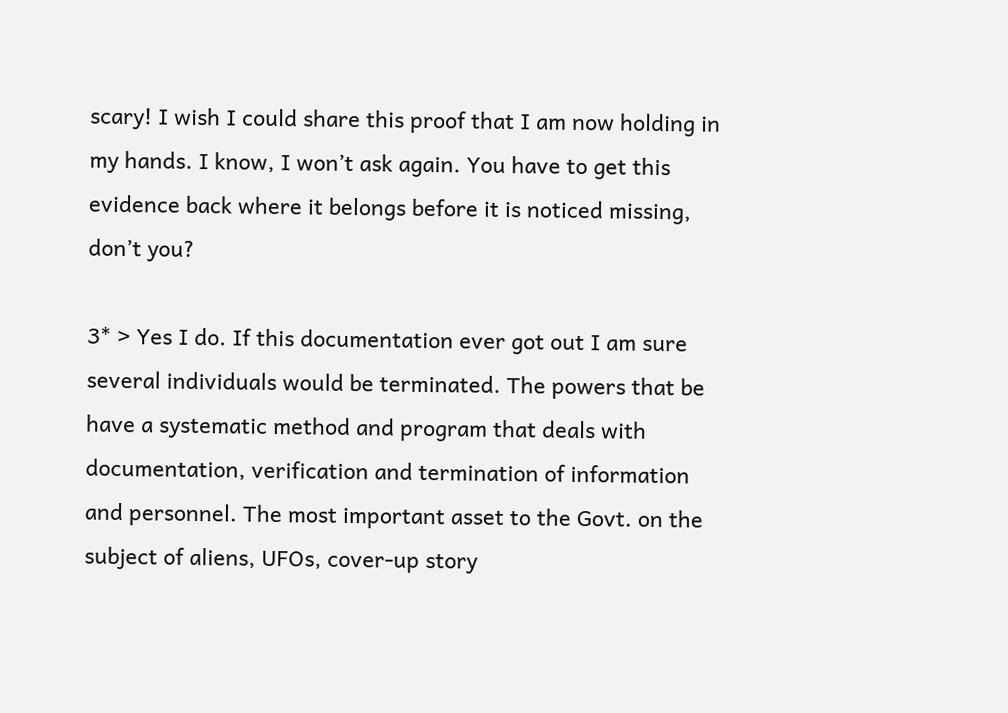scary! I wish I could share this proof that I am now holding in my hands. I know, I won’t ask again. You have to get this evidence back where it belongs before it is noticed missing, don’t you?

3* > Yes I do. If this documentation ever got out I am sure several individuals would be terminated. The powers that be have a systematic method and program that deals with documentation, verification and termination of information and personnel. The most important asset to the Govt. on the subject of aliens, UFOs, cover-up story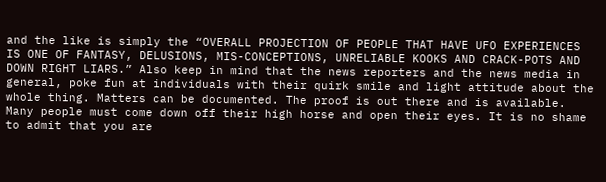and the like is simply the “OVERALL PROJECTION OF PEOPLE THAT HAVE UFO EXPERIENCES IS ONE OF FANTASY, DELUSIONS, MIS-CONCEPTIONS, UNRELIABLE KOOKS AND CRACK-POTS AND DOWN RIGHT LIARS.” Also keep in mind that the news reporters and the news media in general, poke fun at individuals with their quirk smile and light attitude about the whole thing. Matters can be documented. The proof is out there and is available. Many people must come down off their high horse and open their eyes. It is no shame to admit that you are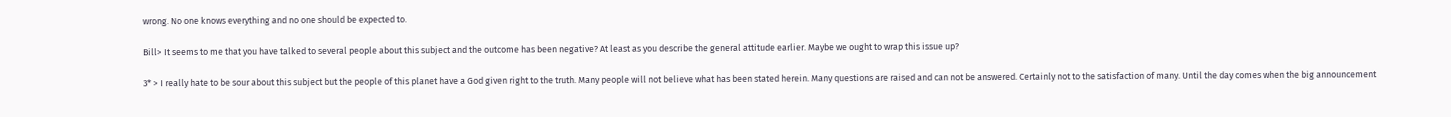wrong. No one knows everything and no one should be expected to.

Bill> It seems to me that you have talked to several people about this subject and the outcome has been negative? At least as you describe the general attitude earlier. Maybe we ought to wrap this issue up?

3* > I really hate to be sour about this subject but the people of this planet have a God given right to the truth. Many people will not believe what has been stated herein. Many questions are raised and can not be answered. Certainly not to the satisfaction of many. Until the day comes when the big announcement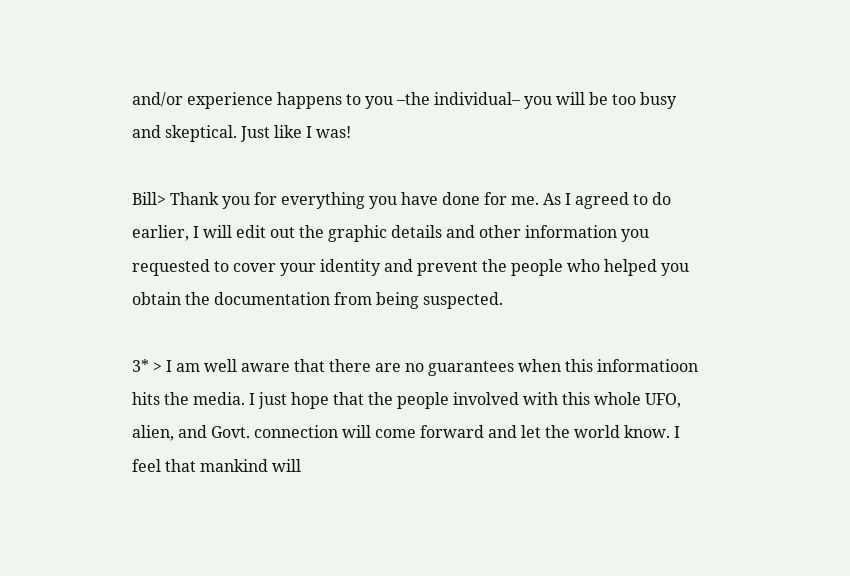and/or experience happens to you –the individual– you will be too busy and skeptical. Just like I was!

Bill> Thank you for everything you have done for me. As I agreed to do earlier, I will edit out the graphic details and other information you requested to cover your identity and prevent the people who helped you obtain the documentation from being suspected.

3* > I am well aware that there are no guarantees when this informatioon hits the media. I just hope that the people involved with this whole UFO, alien, and Govt. connection will come forward and let the world know. I feel that mankind will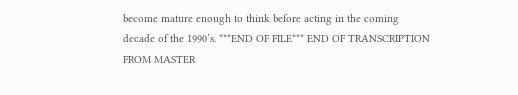become mature enough to think before acting in the coming decade of the 1990’s. ***END OF FILE*** END OF TRANSCRIPTION FROM MASTER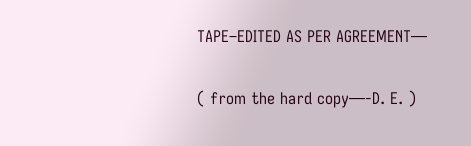TAPE–EDITED AS PER AGREEMENT—

( from the hard copy—-D. E. )